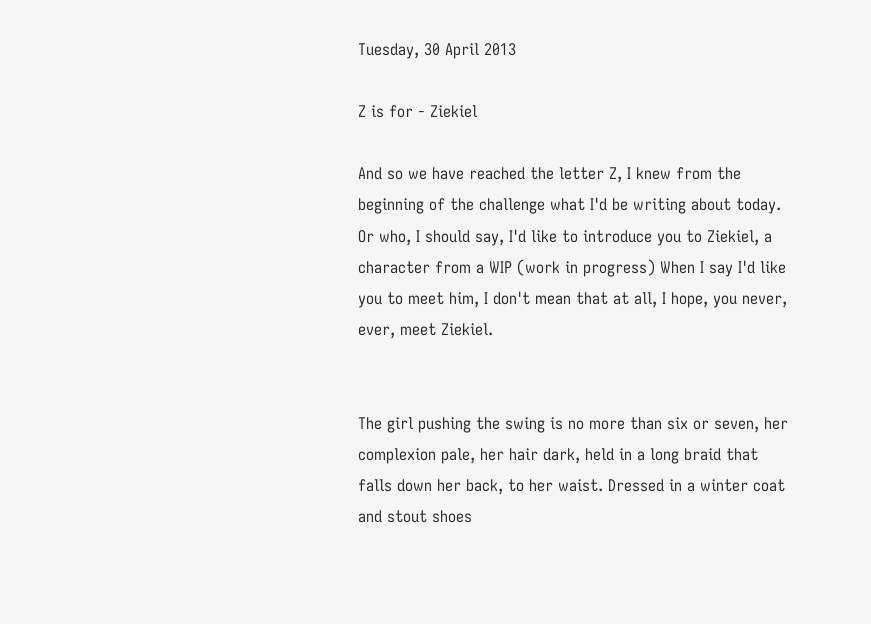Tuesday, 30 April 2013

Z is for - Ziekiel

And so we have reached the letter Z, I knew from the beginning of the challenge what I'd be writing about today. Or who, I should say, I'd like to introduce you to Ziekiel, a character from a WIP (work in progress) When I say I'd like you to meet him, I don't mean that at all, I hope, you never, ever, meet Ziekiel.


The girl pushing the swing is no more than six or seven, her complexion pale, her hair dark, held in a long braid that falls down her back, to her waist. Dressed in a winter coat and stout shoes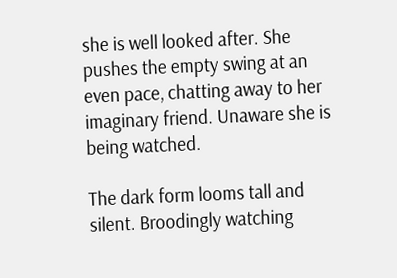she is well looked after. She pushes the empty swing at an even pace, chatting away to her imaginary friend. Unaware she is being watched.

The dark form looms tall and silent. Broodingly watching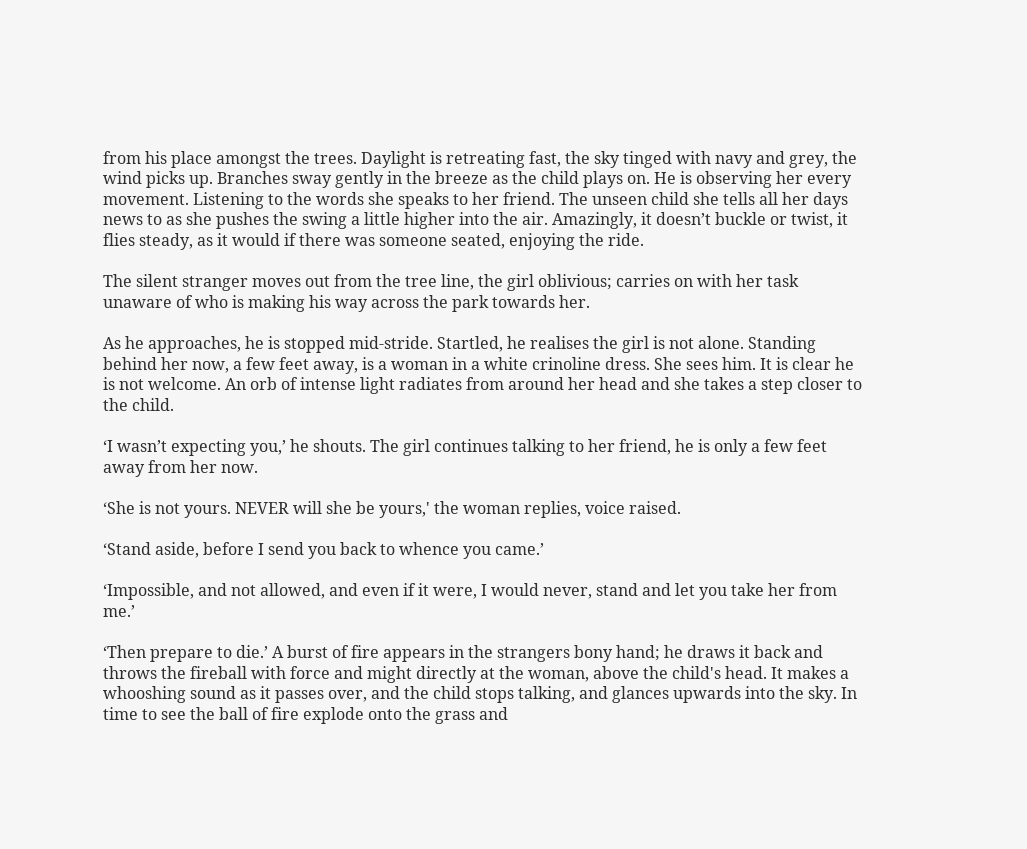from his place amongst the trees. Daylight is retreating fast, the sky tinged with navy and grey, the wind picks up. Branches sway gently in the breeze as the child plays on. He is observing her every movement. Listening to the words she speaks to her friend. The unseen child she tells all her days news to as she pushes the swing a little higher into the air. Amazingly, it doesn’t buckle or twist, it flies steady, as it would if there was someone seated, enjoying the ride.

The silent stranger moves out from the tree line, the girl oblivious; carries on with her task unaware of who is making his way across the park towards her.

As he approaches, he is stopped mid-stride. Startled, he realises the girl is not alone. Standing behind her now, a few feet away, is a woman in a white crinoline dress. She sees him. It is clear he is not welcome. An orb of intense light radiates from around her head and she takes a step closer to the child.

‘I wasn’t expecting you,’ he shouts. The girl continues talking to her friend, he is only a few feet away from her now.

‘She is not yours. NEVER will she be yours,' the woman replies, voice raised.

‘Stand aside, before I send you back to whence you came.’

‘Impossible, and not allowed, and even if it were, I would never, stand and let you take her from me.’

‘Then prepare to die.’ A burst of fire appears in the strangers bony hand; he draws it back and throws the fireball with force and might directly at the woman, above the child's head. It makes a whooshing sound as it passes over, and the child stops talking, and glances upwards into the sky. In time to see the ball of fire explode onto the grass and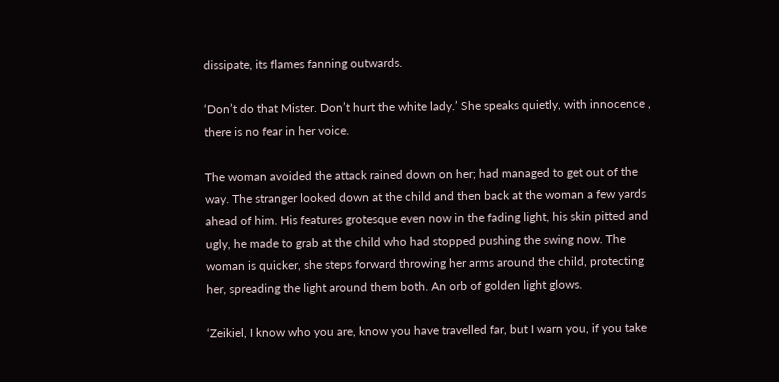dissipate, its flames fanning outwards.

‘Don’t do that Mister. Don’t hurt the white lady.’ She speaks quietly, with innocence , there is no fear in her voice.

The woman avoided the attack rained down on her; had managed to get out of the way. The stranger looked down at the child and then back at the woman a few yards ahead of him. His features grotesque even now in the fading light, his skin pitted and ugly, he made to grab at the child who had stopped pushing the swing now. The woman is quicker, she steps forward throwing her arms around the child, protecting her, spreading the light around them both. An orb of golden light glows.

‘Zeikiel, I know who you are, know you have travelled far, but I warn you, if you take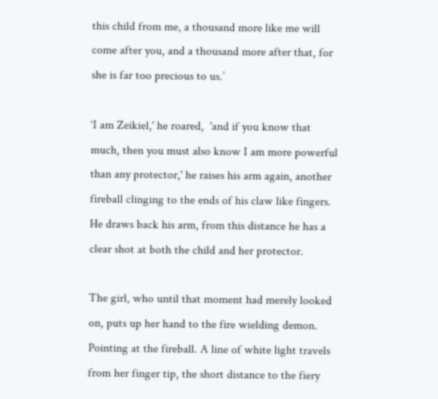this child from me, a thousand more like me will come after you, and a thousand more after that, for she is far too precious to us.’

‘I am Zeikiel,' he roared,  'and if you know that much, then you must also know I am more powerful than any protector,' he raises his arm again, another fireball clinging to the ends of his claw like fingers. He draws back his arm, from this distance he has a clear shot at both the child and her protector.

The girl, who until that moment had merely looked on, puts up her hand to the fire wielding demon. Pointing at the fireball. A line of white light travels from her finger tip, the short distance to the fiery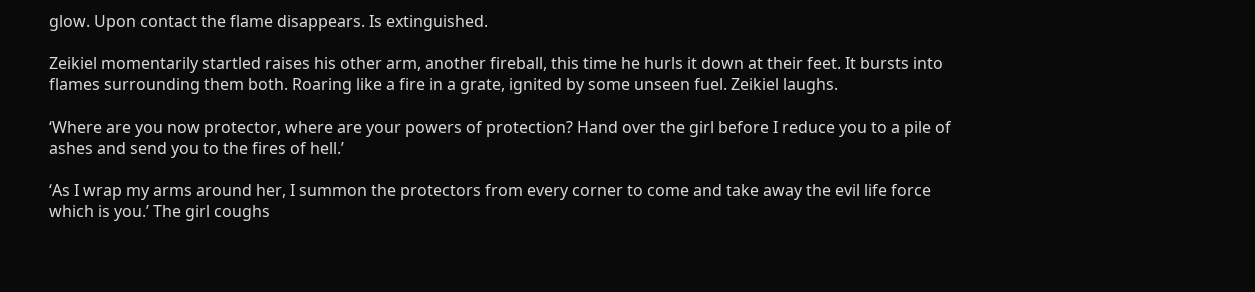glow. Upon contact the flame disappears. Is extinguished.

Zeikiel momentarily startled raises his other arm, another fireball, this time he hurls it down at their feet. It bursts into flames surrounding them both. Roaring like a fire in a grate, ignited by some unseen fuel. Zeikiel laughs.

‘Where are you now protector, where are your powers of protection? Hand over the girl before I reduce you to a pile of ashes and send you to the fires of hell.’

‘As I wrap my arms around her, I summon the protectors from every corner to come and take away the evil life force which is you.’ The girl coughs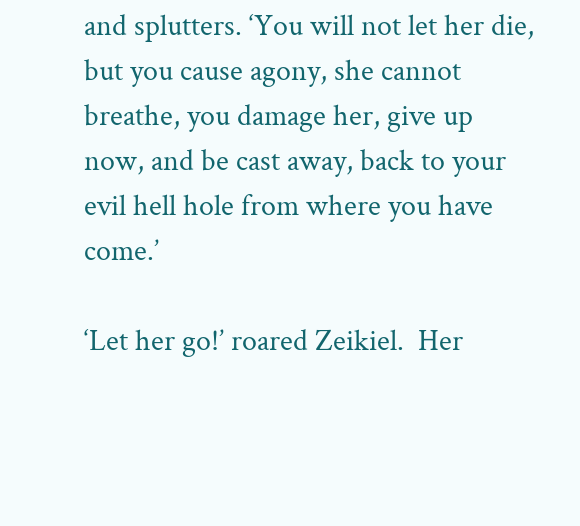and splutters. ‘You will not let her die, but you cause agony, she cannot breathe, you damage her, give up now, and be cast away, back to your evil hell hole from where you have come.’

‘Let her go!’ roared Zeikiel.  Her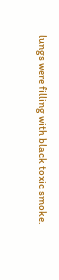lungs were filling with black toxic smoke.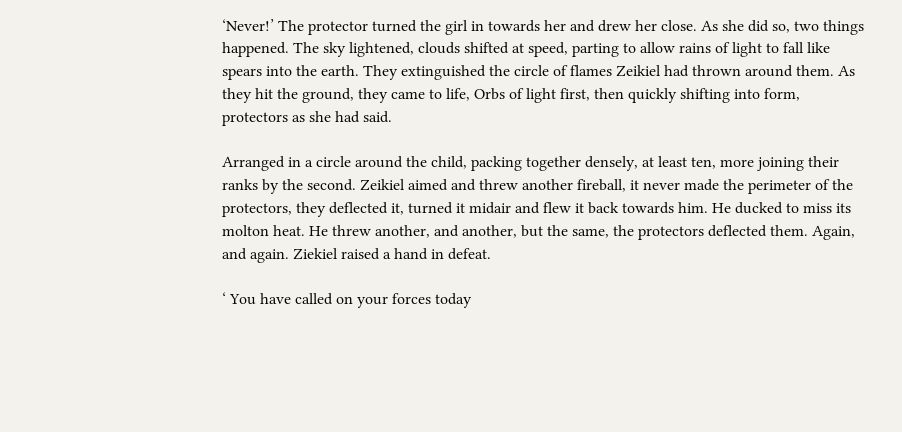‘Never!’ The protector turned the girl in towards her and drew her close. As she did so, two things happened. The sky lightened, clouds shifted at speed, parting to allow rains of light to fall like spears into the earth. They extinguished the circle of flames Zeikiel had thrown around them. As they hit the ground, they came to life, Orbs of light first, then quickly shifting into form, protectors as she had said.

Arranged in a circle around the child, packing together densely, at least ten, more joining their ranks by the second. Zeikiel aimed and threw another fireball, it never made the perimeter of the protectors, they deflected it, turned it midair and flew it back towards him. He ducked to miss its molton heat. He threw another, and another, but the same, the protectors deflected them. Again, and again. Ziekiel raised a hand in defeat.

‘ You have called on your forces today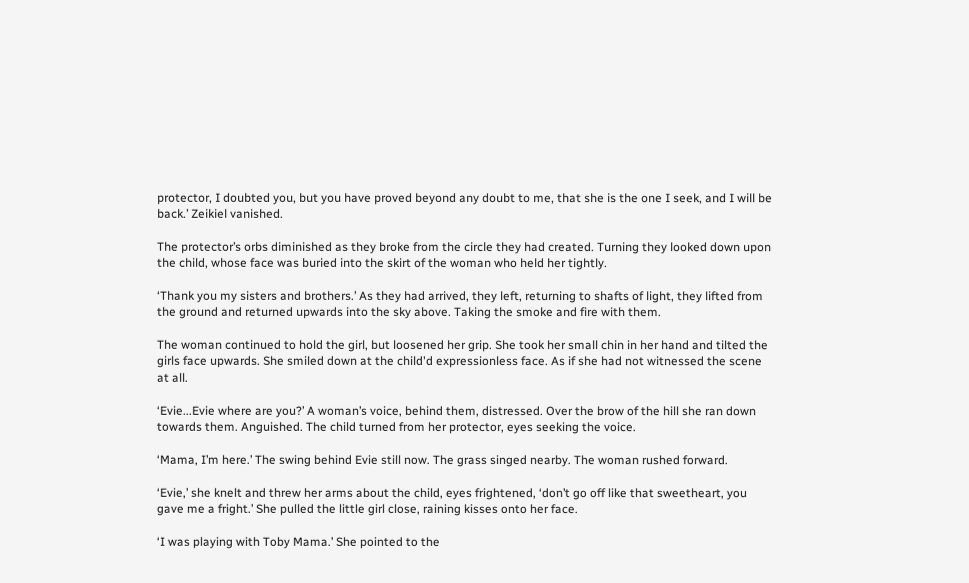protector, I doubted you, but you have proved beyond any doubt to me, that she is the one I seek, and I will be back.’ Zeikiel vanished.

The protector’s orbs diminished as they broke from the circle they had created. Turning they looked down upon the child, whose face was buried into the skirt of the woman who held her tightly.

‘Thank you my sisters and brothers.’ As they had arrived, they left, returning to shafts of light, they lifted from the ground and returned upwards into the sky above. Taking the smoke and fire with them.

The woman continued to hold the girl, but loosened her grip. She took her small chin in her hand and tilted the girls face upwards. She smiled down at the child'd expressionless face. As if she had not witnessed the scene at all.

‘Evie...Evie where are you?’ A woman’s voice, behind them, distressed. Over the brow of the hill she ran down towards them. Anguished. The child turned from her protector, eyes seeking the voice.

‘Mama, I’m here.’ The swing behind Evie still now. The grass singed nearby. The woman rushed forward.

‘Evie,’ she knelt and threw her arms about the child, eyes frightened, ‘don’t go off like that sweetheart, you gave me a fright.’ She pulled the little girl close, raining kisses onto her face.

‘I was playing with Toby Mama.’ She pointed to the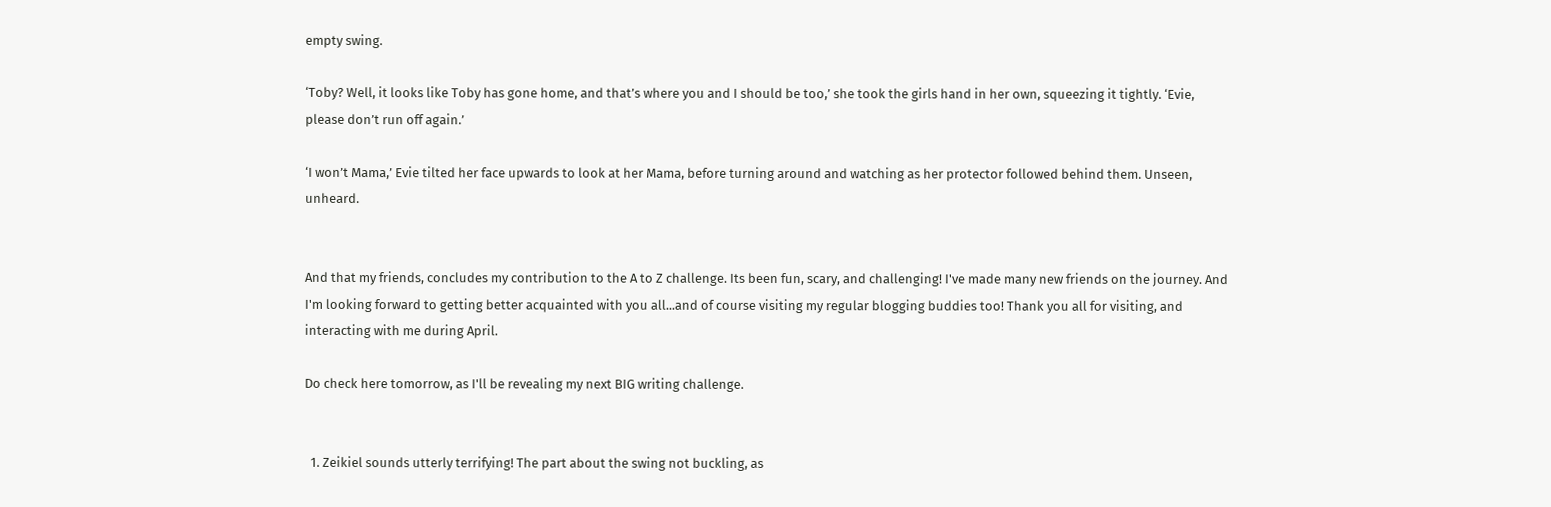empty swing.

‘Toby? Well, it looks like Toby has gone home, and that’s where you and I should be too,’ she took the girls hand in her own, squeezing it tightly. ‘Evie, please don’t run off again.’

‘I won’t Mama,’ Evie tilted her face upwards to look at her Mama, before turning around and watching as her protector followed behind them. Unseen, unheard.


And that my friends, concludes my contribution to the A to Z challenge. Its been fun, scary, and challenging! I've made many new friends on the journey. And I'm looking forward to getting better acquainted with you all...and of course visiting my regular blogging buddies too! Thank you all for visiting, and interacting with me during April.

Do check here tomorrow, as I'll be revealing my next BIG writing challenge.


  1. Zeikiel sounds utterly terrifying! The part about the swing not buckling, as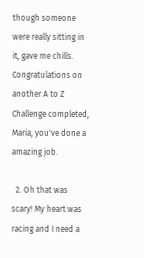though someone were really sitting in it, gave me chills. Congratulations on another A to Z Challenge completed, Maria, you've done a amazing job.

  2. Oh that was scary! My heart was racing and I need a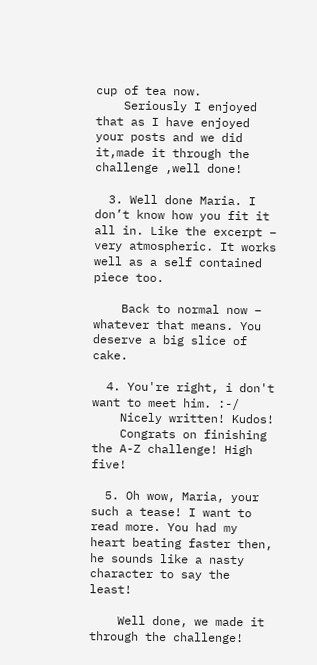cup of tea now.
    Seriously I enjoyed that as I have enjoyed your posts and we did it,made it through the challenge ,well done!

  3. Well done Maria. I don’t know how you fit it all in. Like the excerpt – very atmospheric. It works well as a self contained piece too.

    Back to normal now – whatever that means. You deserve a big slice of cake.

  4. You're right, i don't want to meet him. :-/
    Nicely written! Kudos!
    Congrats on finishing the A-Z challenge! High five!

  5. Oh wow, Maria, your such a tease! I want to read more. You had my heart beating faster then, he sounds like a nasty character to say the least!

    Well done, we made it through the challenge!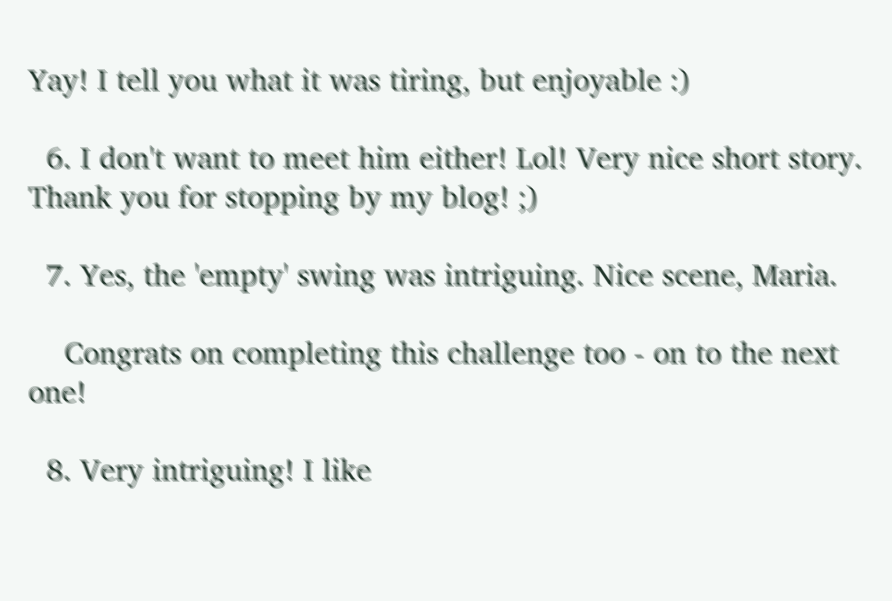Yay! I tell you what it was tiring, but enjoyable :)

  6. I don't want to meet him either! Lol! Very nice short story. Thank you for stopping by my blog! ;)

  7. Yes, the 'empty' swing was intriguing. Nice scene, Maria.

    Congrats on completing this challenge too - on to the next one!

  8. Very intriguing! I like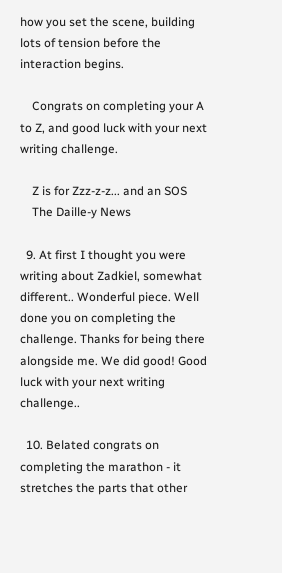how you set the scene, building lots of tension before the interaction begins.

    Congrats on completing your A to Z, and good luck with your next writing challenge.

    Z is for Zzz-z-z... and an SOS
    The Daille-y News

  9. At first I thought you were writing about Zadkiel, somewhat different.. Wonderful piece. Well done you on completing the challenge. Thanks for being there alongside me. We did good! Good luck with your next writing challenge..

  10. Belated congrats on completing the marathon - it stretches the parts that other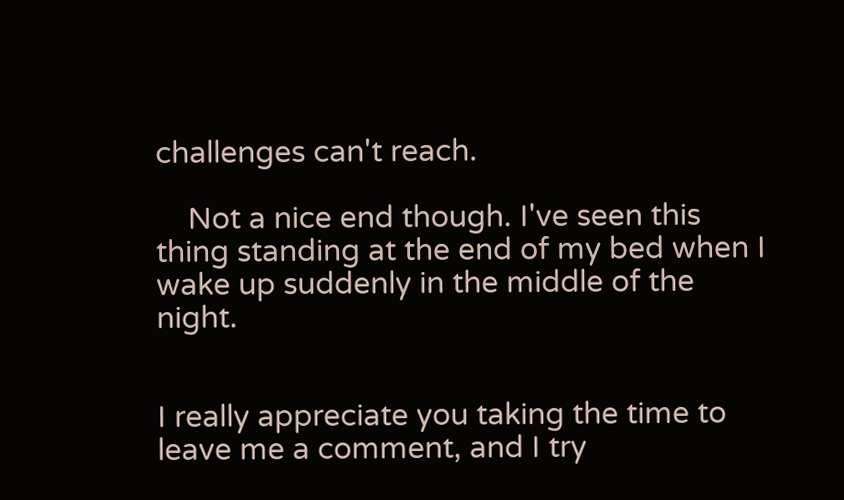challenges can't reach.

    Not a nice end though. I've seen this thing standing at the end of my bed when I wake up suddenly in the middle of the night.


I really appreciate you taking the time to leave me a comment, and I try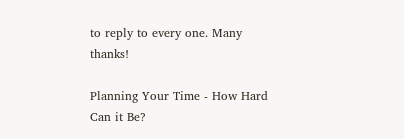to reply to every one. Many thanks!

Planning Your Time - How Hard Can it Be?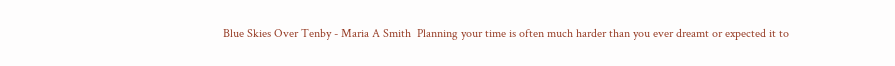Blue Skies Over Tenby - Maria A Smith  Planning your time is often much harder than you ever dreamt or expected it to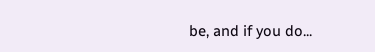be, and if you do...